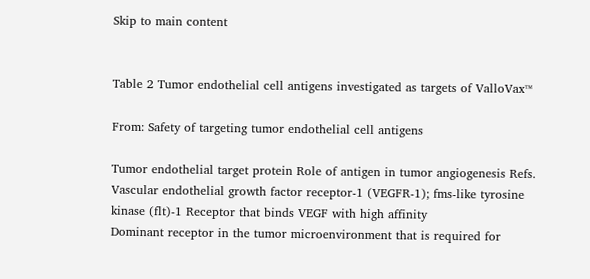Skip to main content


Table 2 Tumor endothelial cell antigens investigated as targets of ValloVax™

From: Safety of targeting tumor endothelial cell antigens

Tumor endothelial target protein Role of antigen in tumor angiogenesis Refs.
Vascular endothelial growth factor receptor-1 (VEGFR-1); fms-like tyrosine kinase (flt)-1 Receptor that binds VEGF with high affinity
Dominant receptor in the tumor microenvironment that is required for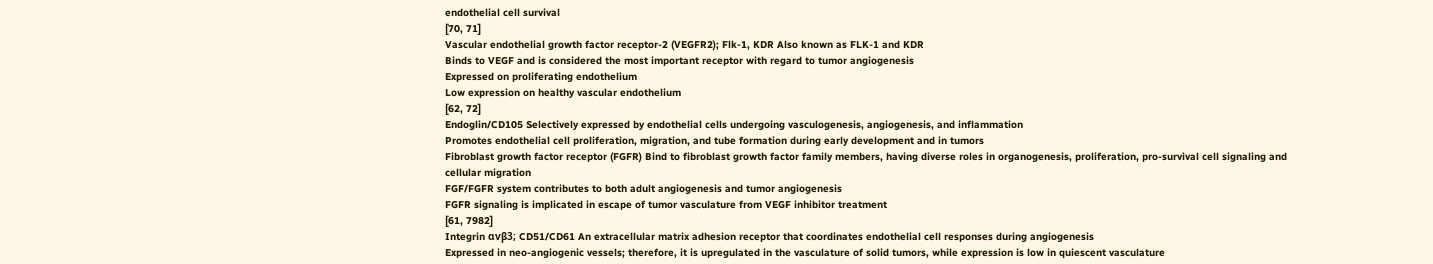endothelial cell survival
[70, 71]
Vascular endothelial growth factor receptor-2 (VEGFR2); Flk-1, KDR Also known as FLK-1 and KDR
Binds to VEGF and is considered the most important receptor with regard to tumor angiogenesis
Expressed on proliferating endothelium
Low expression on healthy vascular endothelium
[62, 72]
Endoglin/CD105 Selectively expressed by endothelial cells undergoing vasculogenesis, angiogenesis, and inflammation
Promotes endothelial cell proliferation, migration, and tube formation during early development and in tumors
Fibroblast growth factor receptor (FGFR) Bind to fibroblast growth factor family members, having diverse roles in organogenesis, proliferation, pro-survival cell signaling and cellular migration
FGF/FGFR system contributes to both adult angiogenesis and tumor angiogenesis
FGFR signaling is implicated in escape of tumor vasculature from VEGF inhibitor treatment
[61, 7982]
Integrin αvβ3; CD51/CD61 An extracellular matrix adhesion receptor that coordinates endothelial cell responses during angiogenesis
Expressed in neo-angiogenic vessels; therefore, it is upregulated in the vasculature of solid tumors, while expression is low in quiescent vasculature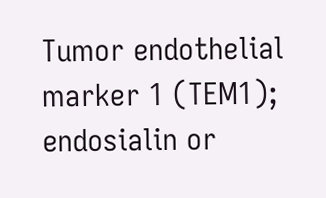Tumor endothelial marker 1 (TEM1); endosialin or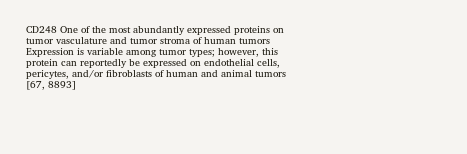CD248 One of the most abundantly expressed proteins on tumor vasculature and tumor stroma of human tumors
Expression is variable among tumor types; however, this protein can reportedly be expressed on endothelial cells, pericytes, and/or fibroblasts of human and animal tumors
[67, 8893]